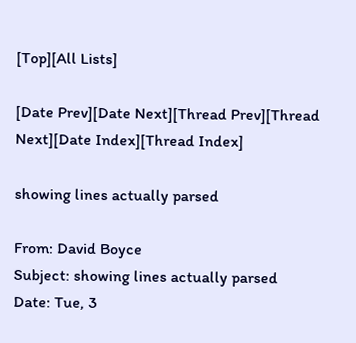[Top][All Lists]

[Date Prev][Date Next][Thread Prev][Thread Next][Date Index][Thread Index]

showing lines actually parsed

From: David Boyce
Subject: showing lines actually parsed
Date: Tue, 3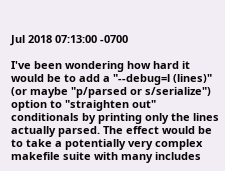Jul 2018 07:13:00 -0700

I've been wondering how hard it would be to add a "--debug=l (lines)" (or maybe "p/parsed or s/serialize") option to "straighten out" conditionals by printing only the lines actually parsed. The effect would be to take a potentially very complex makefile suite with many includes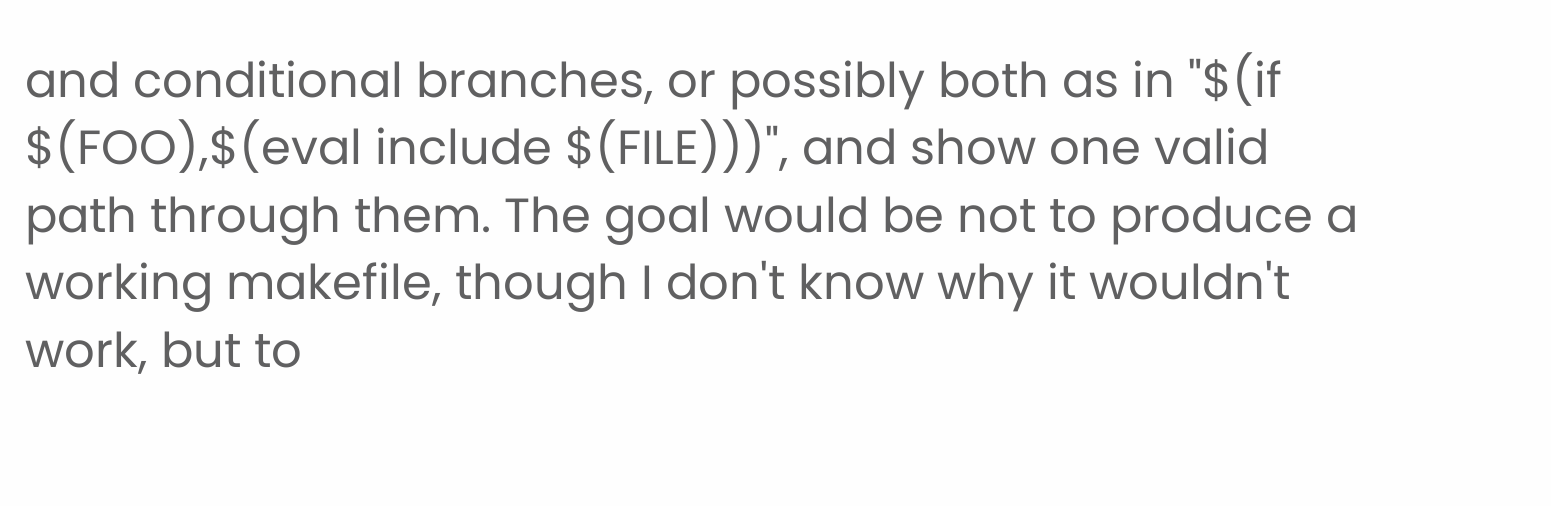and conditional branches, or possibly both as in "$(if $(FOO),$(eval include $(FILE)))", and show one valid path through them. The goal would be not to produce a working makefile, though I don't know why it wouldn't work, but to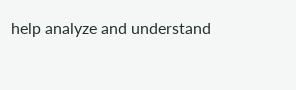help analyze and understand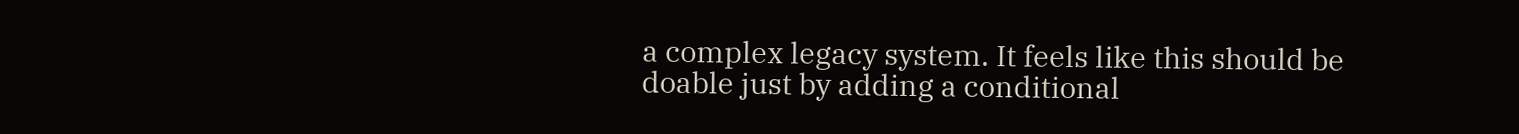a complex legacy system. It feels like this should be doable just by adding a conditional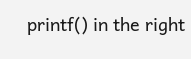printf() in the right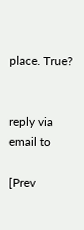place. True?


reply via email to

[Prev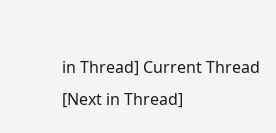in Thread] Current Thread [Next in Thread]